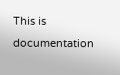This is documentation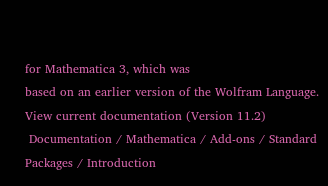for Mathematica 3, which was
based on an earlier version of the Wolfram Language.
View current documentation (Version 11.2)
 Documentation / Mathematica / Add-ons / Standard Packages / Introduction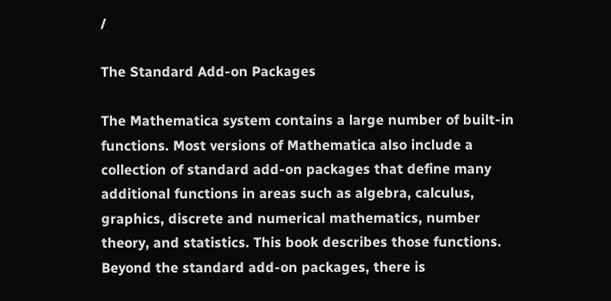/

The Standard Add-on Packages

The Mathematica system contains a large number of built-in functions. Most versions of Mathematica also include a collection of standard add-on packages that define many additional functions in areas such as algebra, calculus, graphics, discrete and numerical mathematics, number theory, and statistics. This book describes those functions.
Beyond the standard add-on packages, there is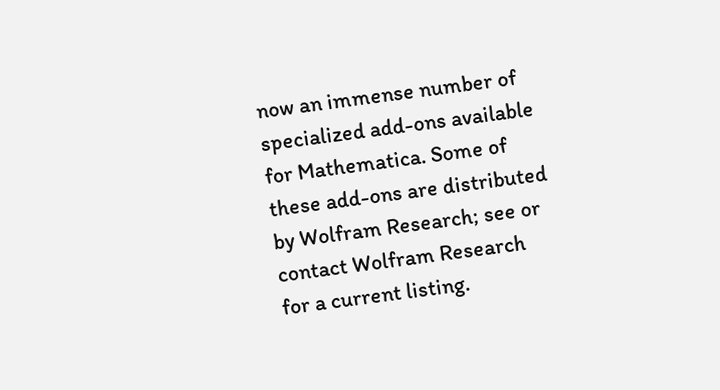now an immense number of specialized add-ons available for Mathematica. Some of these add-ons are distributed by Wolfram Research; see or contact Wolfram Research for a current listing.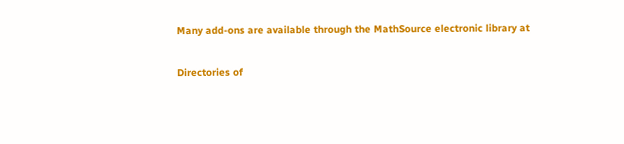Many add-ons are available through the MathSource electronic library at

Directories of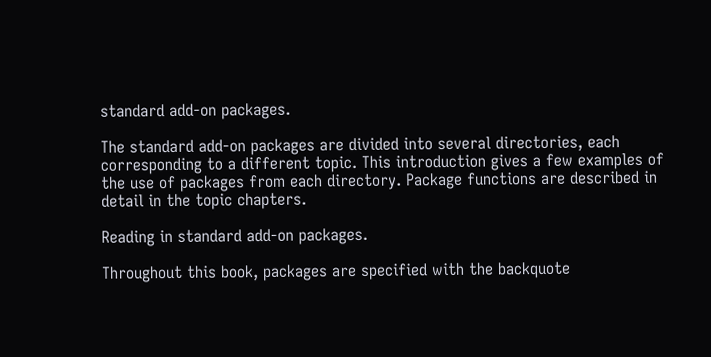standard add-on packages.

The standard add-on packages are divided into several directories, each corresponding to a different topic. This introduction gives a few examples of the use of packages from each directory. Package functions are described in detail in the topic chapters.

Reading in standard add-on packages.

Throughout this book, packages are specified with the backquote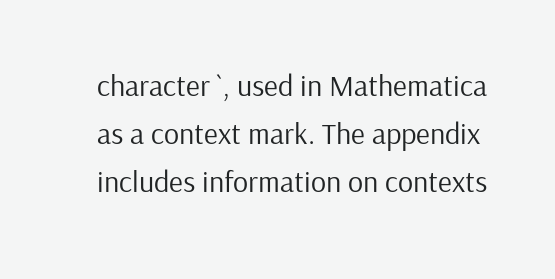character `, used in Mathematica as a context mark. The appendix includes information on contexts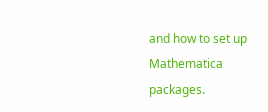and how to set up Mathematica packages.